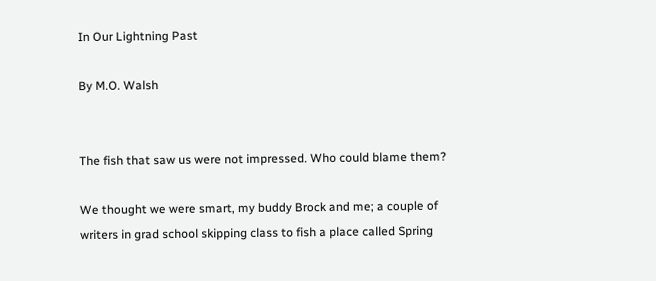In Our Lightning Past

By M.O. Walsh


The fish that saw us were not impressed. Who could blame them?

We thought we were smart, my buddy Brock and me; a couple of writers in grad school skipping class to fish a place called Spring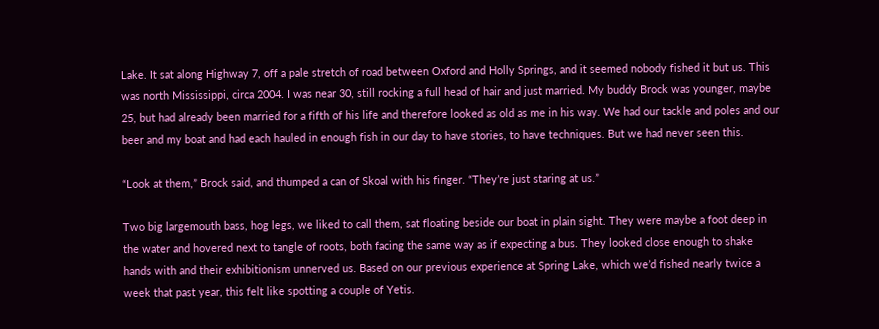Lake. It sat along Highway 7, off a pale stretch of road between Oxford and Holly Springs, and it seemed nobody fished it but us. This was north Mississippi, circa 2004. I was near 30, still rocking a full head of hair and just married. My buddy Brock was younger, maybe 25, but had already been married for a fifth of his life and therefore looked as old as me in his way. We had our tackle and poles and our beer and my boat and had each hauled in enough fish in our day to have stories, to have techniques. But we had never seen this.

“Look at them,” Brock said, and thumped a can of Skoal with his finger. “They’re just staring at us.”

Two big largemouth bass, hog legs, we liked to call them, sat floating beside our boat in plain sight. They were maybe a foot deep in the water and hovered next to tangle of roots, both facing the same way as if expecting a bus. They looked close enough to shake hands with and their exhibitionism unnerved us. Based on our previous experience at Spring Lake, which we’d fished nearly twice a week that past year, this felt like spotting a couple of Yetis.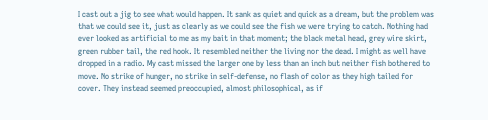I cast out a jig to see what would happen. It sank as quiet and quick as a dream, but the problem was that we could see it, just as clearly as we could see the fish we were trying to catch. Nothing had ever looked as artificial to me as my bait in that moment; the black metal head, grey wire skirt, green rubber tail, the red hook. It resembled neither the living nor the dead. I might as well have dropped in a radio. My cast missed the larger one by less than an inch but neither fish bothered to move. No strike of hunger, no strike in self-defense, no flash of color as they high tailed for cover. They instead seemed preoccupied, almost philosophical, as if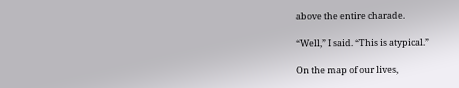above the entire charade.

“Well,” I said. “This is atypical.”

On the map of our lives,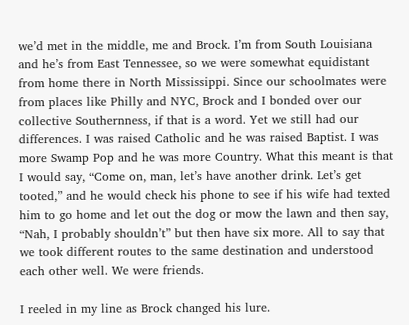we’d met in the middle, me and Brock. I’m from South Louisiana and he’s from East Tennessee, so we were somewhat equidistant from home there in North Mississippi. Since our schoolmates were from places like Philly and NYC, Brock and I bonded over our collective Southernness, if that is a word. Yet we still had our differences. I was raised Catholic and he was raised Baptist. I was more Swamp Pop and he was more Country. What this meant is that I would say, “Come on, man, let’s have another drink. Let’s get tooted,” and he would check his phone to see if his wife had texted him to go home and let out the dog or mow the lawn and then say, “Nah, I probably shouldn’t” but then have six more. All to say that we took different routes to the same destination and understood each other well. We were friends.

I reeled in my line as Brock changed his lure.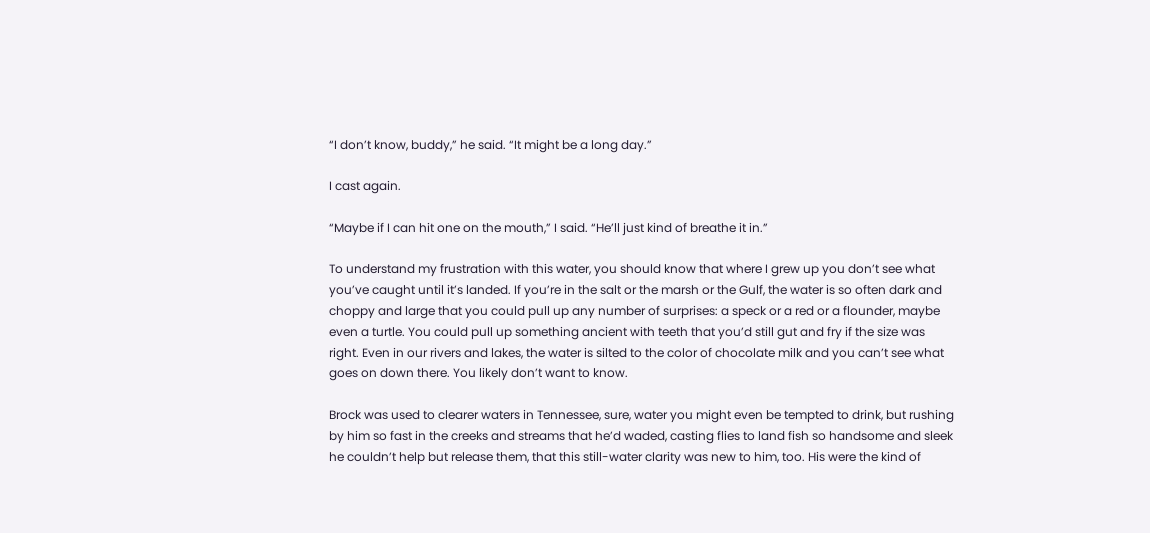“I don’t know, buddy,” he said. “It might be a long day.”

I cast again.

“Maybe if I can hit one on the mouth,” I said. “He’ll just kind of breathe it in.”

To understand my frustration with this water, you should know that where I grew up you don’t see what you’ve caught until it’s landed. If you’re in the salt or the marsh or the Gulf, the water is so often dark and choppy and large that you could pull up any number of surprises: a speck or a red or a flounder, maybe even a turtle. You could pull up something ancient with teeth that you’d still gut and fry if the size was right. Even in our rivers and lakes, the water is silted to the color of chocolate milk and you can’t see what goes on down there. You likely don’t want to know.

Brock was used to clearer waters in Tennessee, sure, water you might even be tempted to drink, but rushing by him so fast in the creeks and streams that he’d waded, casting flies to land fish so handsome and sleek he couldn’t help but release them, that this still-water clarity was new to him, too. His were the kind of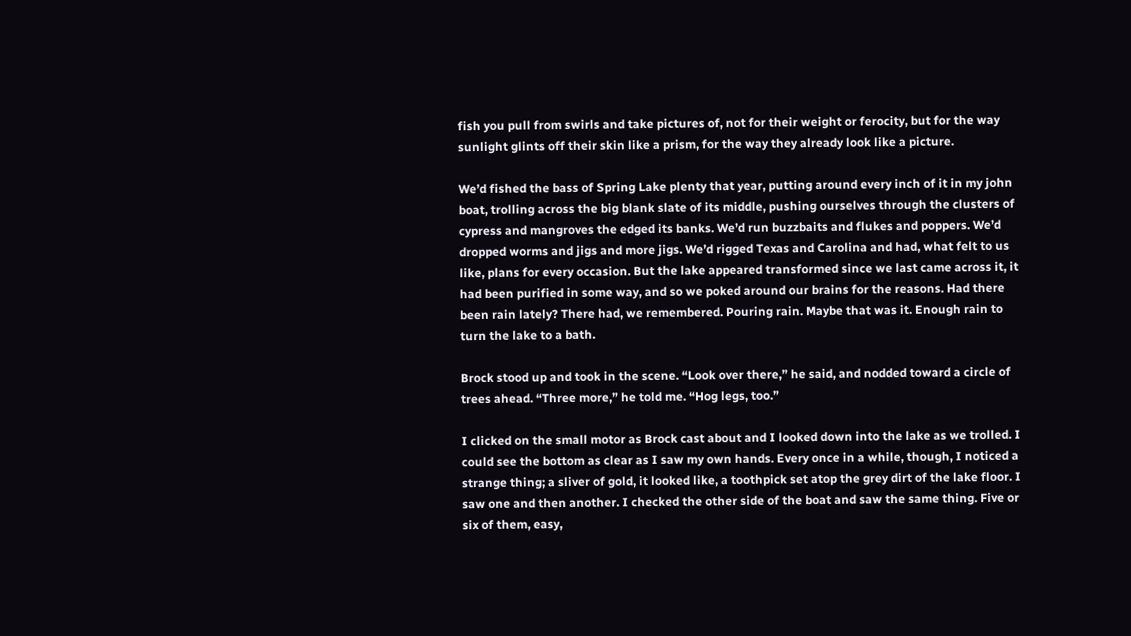fish you pull from swirls and take pictures of, not for their weight or ferocity, but for the way sunlight glints off their skin like a prism, for the way they already look like a picture.

We’d fished the bass of Spring Lake plenty that year, putting around every inch of it in my john boat, trolling across the big blank slate of its middle, pushing ourselves through the clusters of cypress and mangroves the edged its banks. We’d run buzzbaits and flukes and poppers. We’d dropped worms and jigs and more jigs. We’d rigged Texas and Carolina and had, what felt to us like, plans for every occasion. But the lake appeared transformed since we last came across it, it had been purified in some way, and so we poked around our brains for the reasons. Had there been rain lately? There had, we remembered. Pouring rain. Maybe that was it. Enough rain to turn the lake to a bath.

Brock stood up and took in the scene. “Look over there,” he said, and nodded toward a circle of trees ahead. “Three more,” he told me. “Hog legs, too.”

I clicked on the small motor as Brock cast about and I looked down into the lake as we trolled. I could see the bottom as clear as I saw my own hands. Every once in a while, though, I noticed a strange thing; a sliver of gold, it looked like, a toothpick set atop the grey dirt of the lake floor. I saw one and then another. I checked the other side of the boat and saw the same thing. Five or six of them, easy,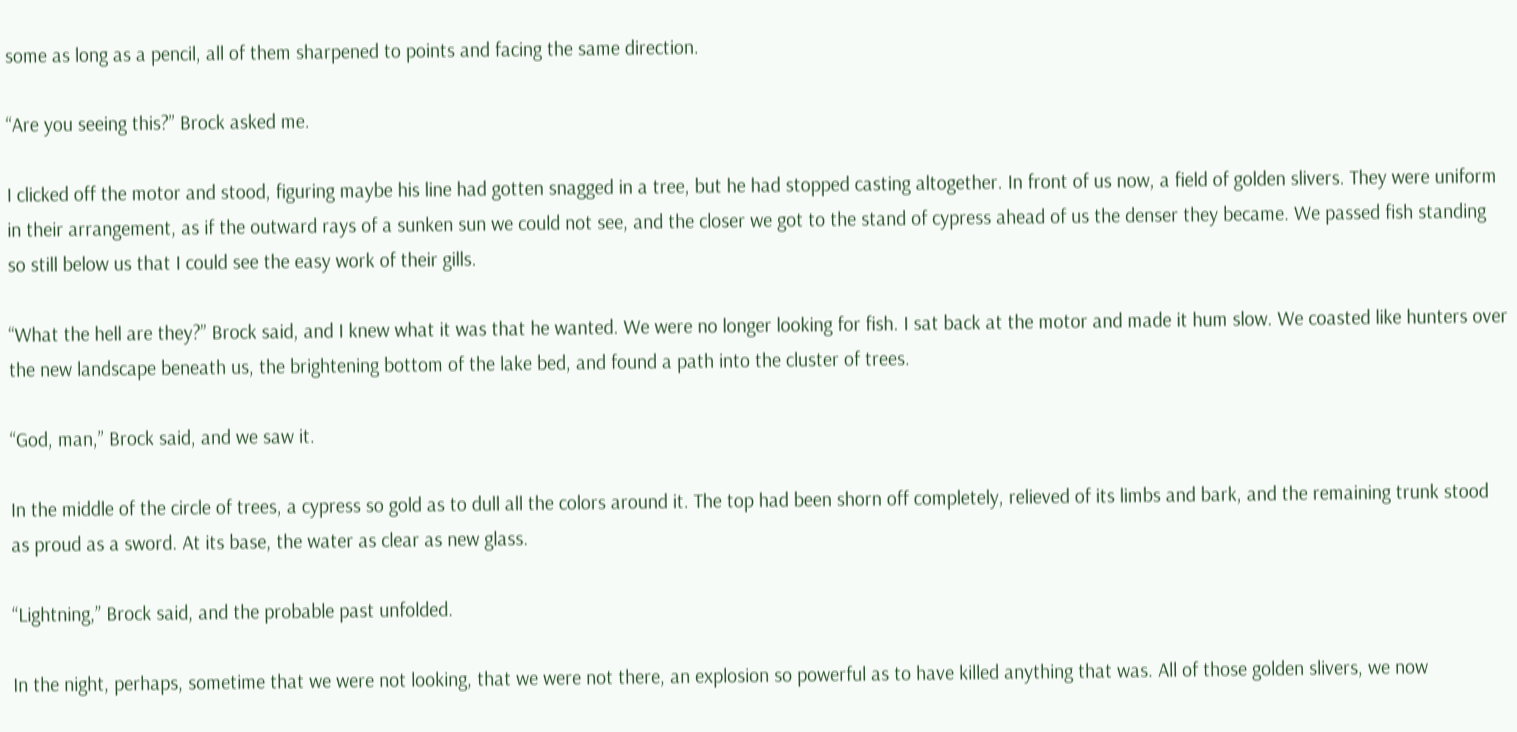some as long as a pencil, all of them sharpened to points and facing the same direction.

“Are you seeing this?” Brock asked me.

I clicked off the motor and stood, figuring maybe his line had gotten snagged in a tree, but he had stopped casting altogether. In front of us now, a field of golden slivers. They were uniform in their arrangement, as if the outward rays of a sunken sun we could not see, and the closer we got to the stand of cypress ahead of us the denser they became. We passed fish standing so still below us that I could see the easy work of their gills.

“What the hell are they?” Brock said, and I knew what it was that he wanted. We were no longer looking for fish. I sat back at the motor and made it hum slow. We coasted like hunters over the new landscape beneath us, the brightening bottom of the lake bed, and found a path into the cluster of trees.

“God, man,” Brock said, and we saw it.

In the middle of the circle of trees, a cypress so gold as to dull all the colors around it. The top had been shorn off completely, relieved of its limbs and bark, and the remaining trunk stood as proud as a sword. At its base, the water as clear as new glass.

“Lightning,” Brock said, and the probable past unfolded.

In the night, perhaps, sometime that we were not looking, that we were not there, an explosion so powerful as to have killed anything that was. All of those golden slivers, we now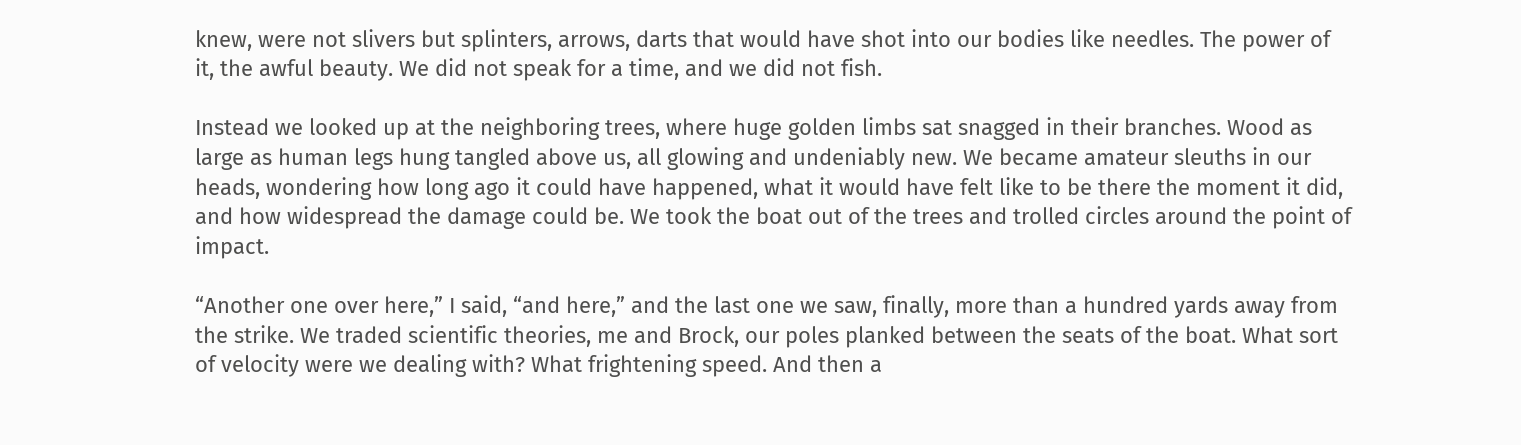knew, were not slivers but splinters, arrows, darts that would have shot into our bodies like needles. The power of it, the awful beauty. We did not speak for a time, and we did not fish.

Instead we looked up at the neighboring trees, where huge golden limbs sat snagged in their branches. Wood as large as human legs hung tangled above us, all glowing and undeniably new. We became amateur sleuths in our heads, wondering how long ago it could have happened, what it would have felt like to be there the moment it did, and how widespread the damage could be. We took the boat out of the trees and trolled circles around the point of impact.

“Another one over here,” I said, “and here,” and the last one we saw, finally, more than a hundred yards away from the strike. We traded scientific theories, me and Brock, our poles planked between the seats of the boat. What sort of velocity were we dealing with? What frightening speed. And then a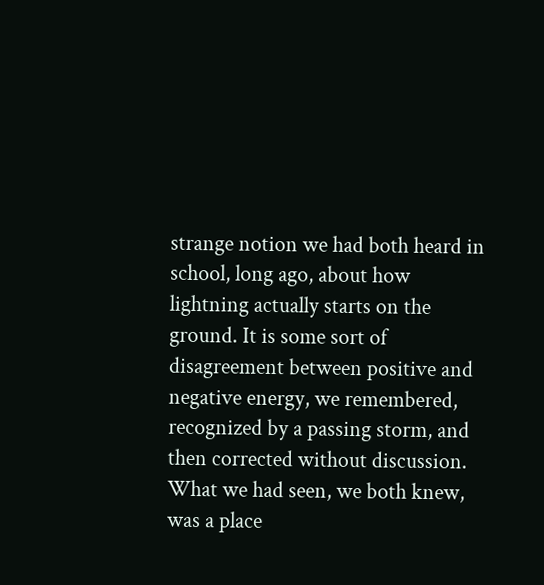strange notion we had both heard in school, long ago, about how lightning actually starts on the ground. It is some sort of disagreement between positive and negative energy, we remembered, recognized by a passing storm, and then corrected without discussion. What we had seen, we both knew, was a place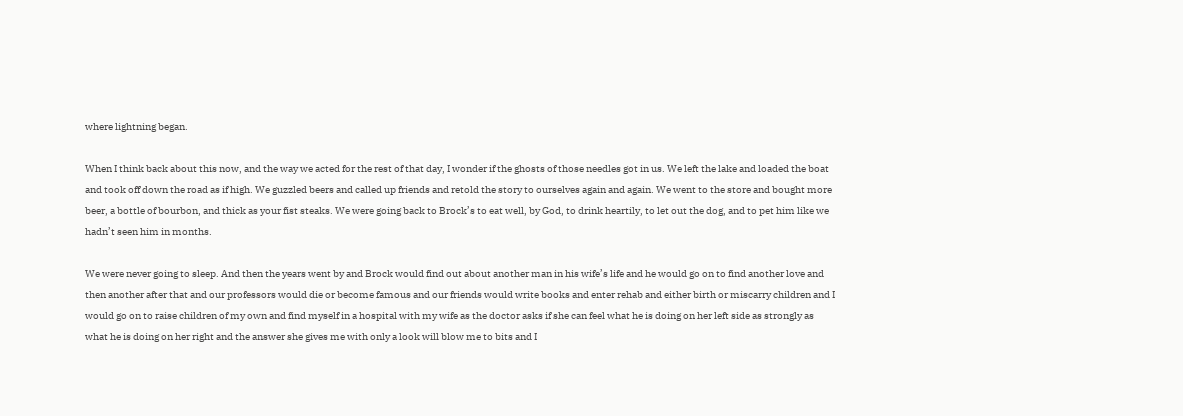where lightning began.

When I think back about this now, and the way we acted for the rest of that day, I wonder if the ghosts of those needles got in us. We left the lake and loaded the boat and took off down the road as if high. We guzzled beers and called up friends and retold the story to ourselves again and again. We went to the store and bought more beer, a bottle of bourbon, and thick as your fist steaks. We were going back to Brock’s to eat well, by God, to drink heartily, to let out the dog, and to pet him like we hadn’t seen him in months.

We were never going to sleep. And then the years went by and Brock would find out about another man in his wife’s life and he would go on to find another love and then another after that and our professors would die or become famous and our friends would write books and enter rehab and either birth or miscarry children and I would go on to raise children of my own and find myself in a hospital with my wife as the doctor asks if she can feel what he is doing on her left side as strongly as what he is doing on her right and the answer she gives me with only a look will blow me to bits and I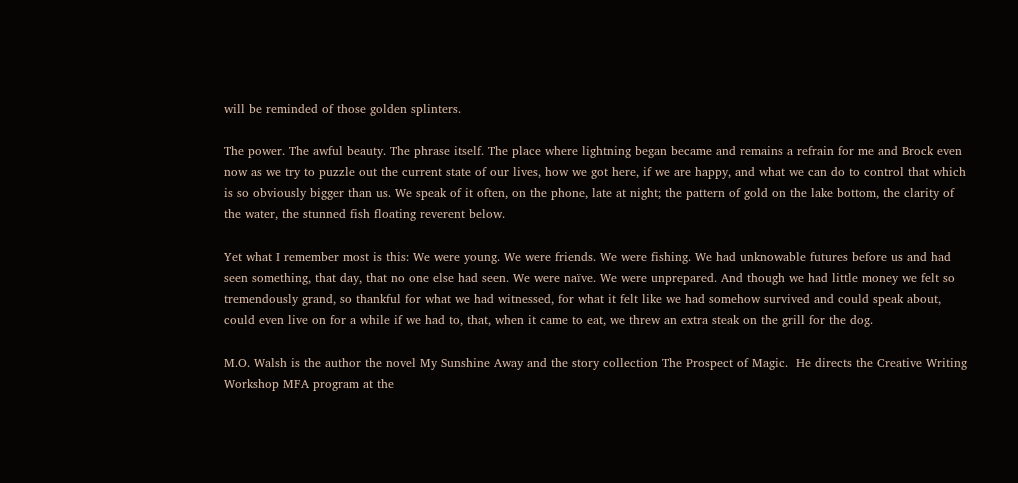will be reminded of those golden splinters.

The power. The awful beauty. The phrase itself. The place where lightning began became and remains a refrain for me and Brock even now as we try to puzzle out the current state of our lives, how we got here, if we are happy, and what we can do to control that which is so obviously bigger than us. We speak of it often, on the phone, late at night; the pattern of gold on the lake bottom, the clarity of the water, the stunned fish floating reverent below.

Yet what I remember most is this: We were young. We were friends. We were fishing. We had unknowable futures before us and had seen something, that day, that no one else had seen. We were naïve. We were unprepared. And though we had little money we felt so tremendously grand, so thankful for what we had witnessed, for what it felt like we had somehow survived and could speak about, could even live on for a while if we had to, that, when it came to eat, we threw an extra steak on the grill for the dog.

M.O. Walsh is the author the novel My Sunshine Away and the story collection The Prospect of Magic.  He directs the Creative Writing Workshop MFA program at the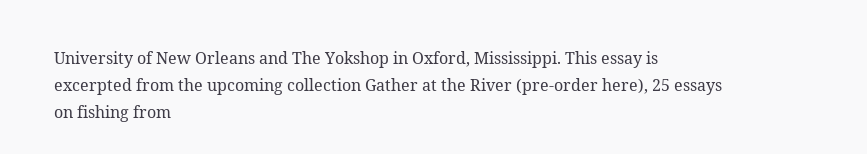University of New Orleans and The Yokshop in Oxford, Mississippi. This essay is excerpted from the upcoming collection Gather at the River (pre-order here), 25 essays on fishing from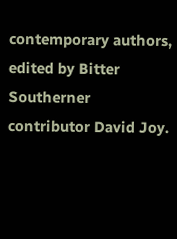contemporary authors, edited by Bitter Southerner contributor David Joy.